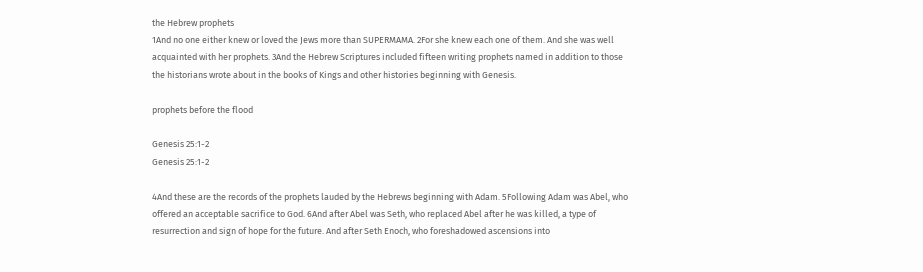the Hebrew prophets
1And no one either knew or loved the Jews more than SUPERMAMA. 2For she knew each one of them. And she was well acquainted with her prophets. 3And the Hebrew Scriptures included fifteen writing prophets named in addition to those the historians wrote about in the books of Kings and other histories beginning with Genesis.

prophets before the flood

Genesis 25:1-2
Genesis 25:1-2

4And these are the records of the prophets lauded by the Hebrews beginning with Adam. 5Following Adam was Abel, who offered an acceptable sacrifice to God. 6And after Abel was Seth, who replaced Abel after he was killed, a type of resurrection and sign of hope for the future. And after Seth Enoch, who foreshadowed ascensions into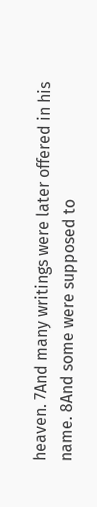heaven. 7And many writings were later offered in his name. 8And some were supposed to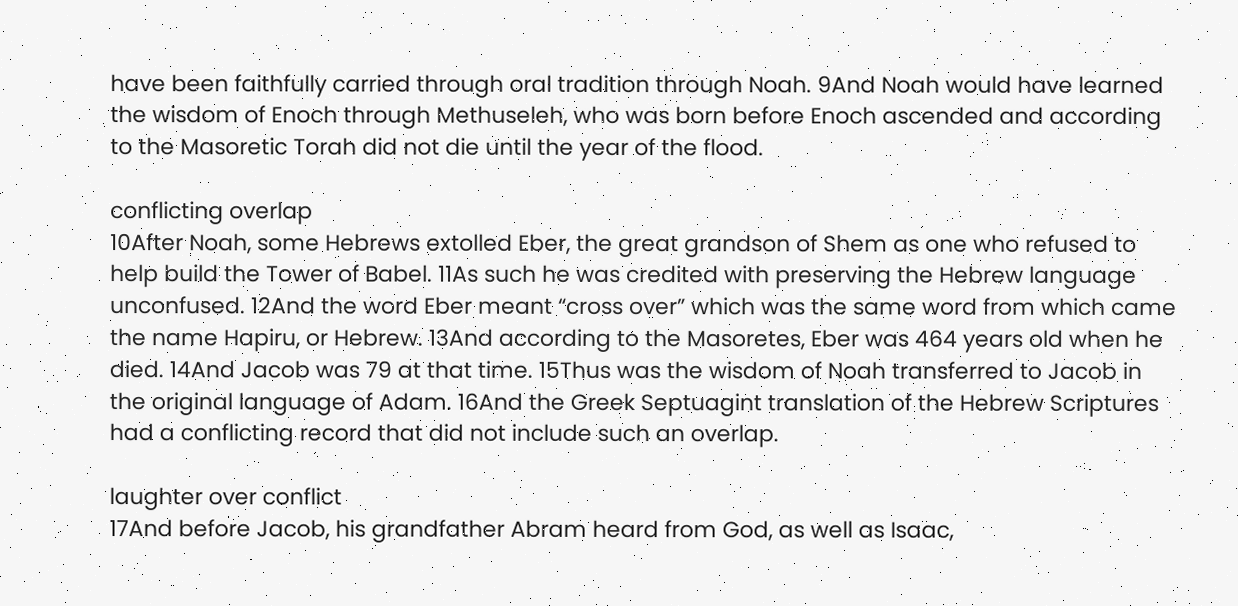have been faithfully carried through oral tradition through Noah. 9And Noah would have learned the wisdom of Enoch through Methuseleh, who was born before Enoch ascended and according to the Masoretic Torah did not die until the year of the flood.

conflicting overlap
10After Noah, some Hebrews extolled Eber, the great grandson of Shem as one who refused to help build the Tower of Babel. 11As such he was credited with preserving the Hebrew language unconfused. 12And the word Eber meant “cross over” which was the same word from which came the name Hapiru, or Hebrew. 13And according to the Masoretes, Eber was 464 years old when he died. 14And Jacob was 79 at that time. 15Thus was the wisdom of Noah transferred to Jacob in the original language of Adam. 16And the Greek Septuagint translation of the Hebrew Scriptures had a conflicting record that did not include such an overlap.

laughter over conflict
17And before Jacob, his grandfather Abram heard from God, as well as Isaac,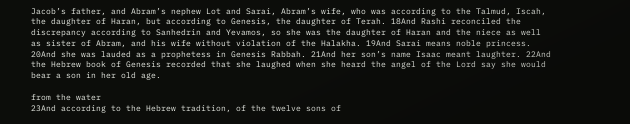Jacob’s father, and Abram’s nephew Lot and Sarai, Abram’s wife, who was according to the Talmud, Iscah, the daughter of Haran, but according to Genesis, the daughter of Terah. 18And Rashi reconciled the discrepancy according to Sanhedrin and Yevamos, so she was the daughter of Haran and the niece as well as sister of Abram, and his wife without violation of the Halakha. 19And Sarai means noble princess. 20And she was lauded as a prophetess in Genesis Rabbah. 21And her son’s name Isaac meant laughter. 22And the Hebrew book of Genesis recorded that she laughed when she heard the angel of the Lord say she would bear a son in her old age.

from the water
23And according to the Hebrew tradition, of the twelve sons of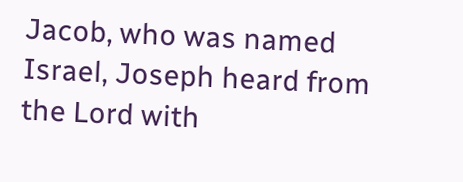Jacob, who was named Israel, Joseph heard from the Lord with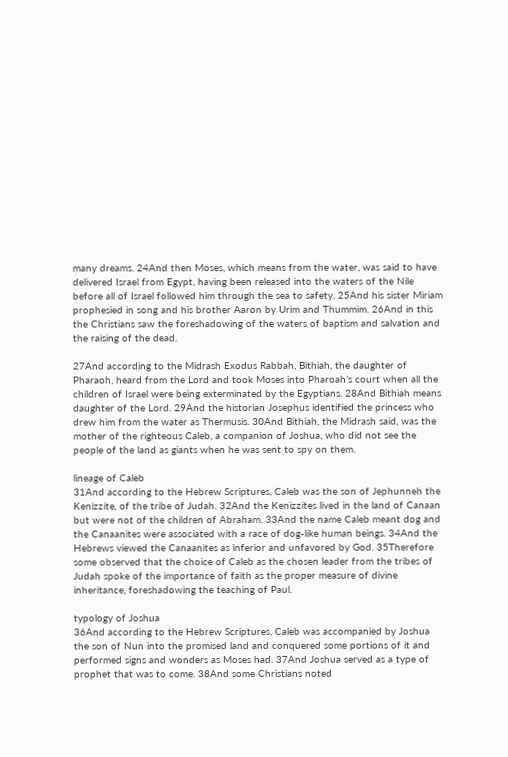many dreams. 24And then Moses, which means from the water, was said to have delivered Israel from Egypt, having been released into the waters of the Nile before all of Israel followed him through the sea to safety. 25And his sister Miriam prophesied in song and his brother Aaron by Urim and Thummim. 26And in this the Christians saw the foreshadowing of the waters of baptism and salvation and the raising of the dead.

27And according to the Midrash Exodus Rabbah, Bithiah, the daughter of Pharaoh, heard from the Lord and took Moses into Pharoah’s court when all the children of Israel were being exterminated by the Egyptians. 28And Bithiah means daughter of the Lord. 29And the historian Josephus identified the princess who drew him from the water as Thermusis. 30And Bithiah, the Midrash said, was the mother of the righteous Caleb, a companion of Joshua, who did not see the people of the land as giants when he was sent to spy on them.

lineage of Caleb
31And according to the Hebrew Scriptures, Caleb was the son of Jephunneh the Kenizzite, of the tribe of Judah. 32And the Kenizzites lived in the land of Canaan but were not of the children of Abraham. 33And the name Caleb meant dog and the Canaanites were associated with a race of dog-like human beings. 34And the Hebrews viewed the Canaanites as inferior and unfavored by God. 35Therefore some observed that the choice of Caleb as the chosen leader from the tribes of Judah spoke of the importance of faith as the proper measure of divine inheritance, foreshadowing the teaching of Paul.

typology of Joshua
36And according to the Hebrew Scriptures, Caleb was accompanied by Joshua the son of Nun into the promised land and conquered some portions of it and performed signs and wonders as Moses had. 37And Joshua served as a type of prophet that was to come. 38And some Christians noted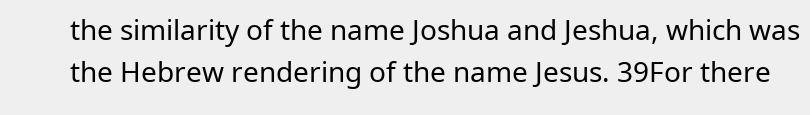the similarity of the name Joshua and Jeshua, which was the Hebrew rendering of the name Jesus. 39For there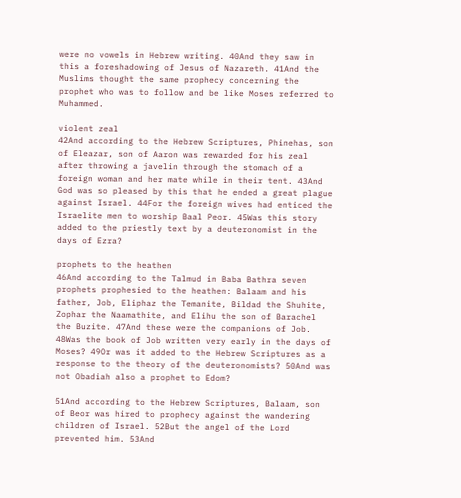were no vowels in Hebrew writing. 40And they saw in this a foreshadowing of Jesus of Nazareth. 41And the Muslims thought the same prophecy concerning the prophet who was to follow and be like Moses referred to Muhammed.

violent zeal
42And according to the Hebrew Scriptures, Phinehas, son of Eleazar, son of Aaron was rewarded for his zeal after throwing a javelin through the stomach of a foreign woman and her mate while in their tent. 43And God was so pleased by this that he ended a great plague against Israel. 44For the foreign wives had enticed the Israelite men to worship Baal Peor. 45Was this story added to the priestly text by a deuteronomist in the days of Ezra?

prophets to the heathen
46And according to the Talmud in Baba Bathra seven prophets prophesied to the heathen: Balaam and his father, Job, Eliphaz the Temanite, Bildad the Shuhite, Zophar the Naamathite, and Elihu the son of Barachel the Buzite. 47And these were the companions of Job. 48Was the book of Job written very early in the days of Moses? 49Or was it added to the Hebrew Scriptures as a response to the theory of the deuteronomists? 50And was not Obadiah also a prophet to Edom?

51And according to the Hebrew Scriptures, Balaam, son of Beor was hired to prophecy against the wandering children of Israel. 52But the angel of the Lord prevented him. 53And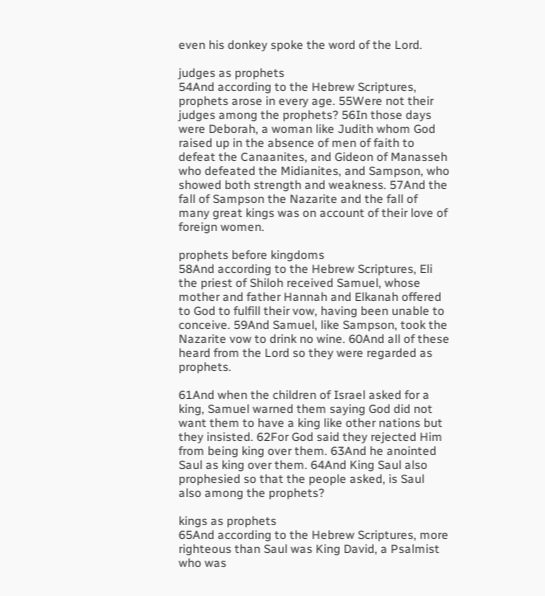even his donkey spoke the word of the Lord.

judges as prophets
54And according to the Hebrew Scriptures, prophets arose in every age. 55Were not their judges among the prophets? 56In those days were Deborah, a woman like Judith whom God raised up in the absence of men of faith to defeat the Canaanites, and Gideon of Manasseh who defeated the Midianites, and Sampson, who showed both strength and weakness. 57And the fall of Sampson the Nazarite and the fall of many great kings was on account of their love of foreign women.

prophets before kingdoms
58And according to the Hebrew Scriptures, Eli the priest of Shiloh received Samuel, whose mother and father Hannah and Elkanah offered to God to fulfill their vow, having been unable to conceive. 59And Samuel, like Sampson, took the Nazarite vow to drink no wine. 60And all of these heard from the Lord so they were regarded as prophets.

61And when the children of Israel asked for a king, Samuel warned them saying God did not want them to have a king like other nations but they insisted. 62For God said they rejected Him from being king over them. 63And he anointed Saul as king over them. 64And King Saul also prophesied so that the people asked, is Saul also among the prophets?

kings as prophets
65And according to the Hebrew Scriptures, more righteous than Saul was King David, a Psalmist who was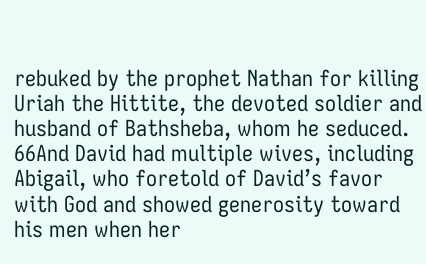rebuked by the prophet Nathan for killing Uriah the Hittite, the devoted soldier and husband of Bathsheba, whom he seduced. 66And David had multiple wives, including Abigail, who foretold of David’s favor with God and showed generosity toward his men when her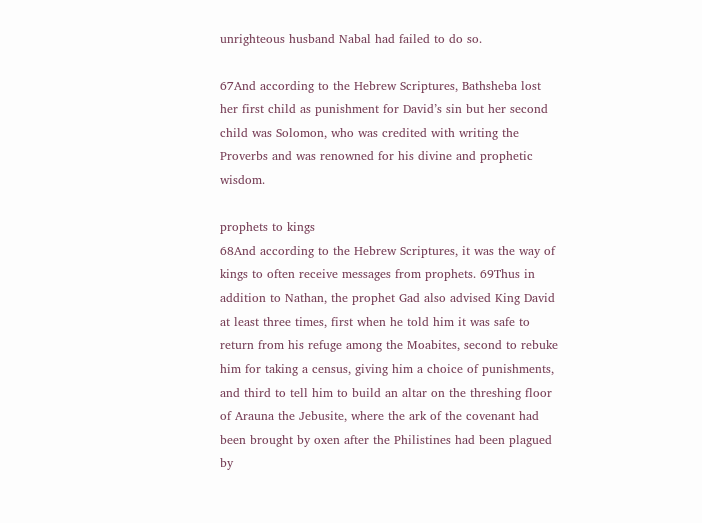unrighteous husband Nabal had failed to do so.

67And according to the Hebrew Scriptures, Bathsheba lost her first child as punishment for David’s sin but her second child was Solomon, who was credited with writing the Proverbs and was renowned for his divine and prophetic wisdom.

prophets to kings
68And according to the Hebrew Scriptures, it was the way of kings to often receive messages from prophets. 69Thus in addition to Nathan, the prophet Gad also advised King David at least three times, first when he told him it was safe to return from his refuge among the Moabites, second to rebuke him for taking a census, giving him a choice of punishments, and third to tell him to build an altar on the threshing floor of Arauna the Jebusite, where the ark of the covenant had been brought by oxen after the Philistines had been plagued by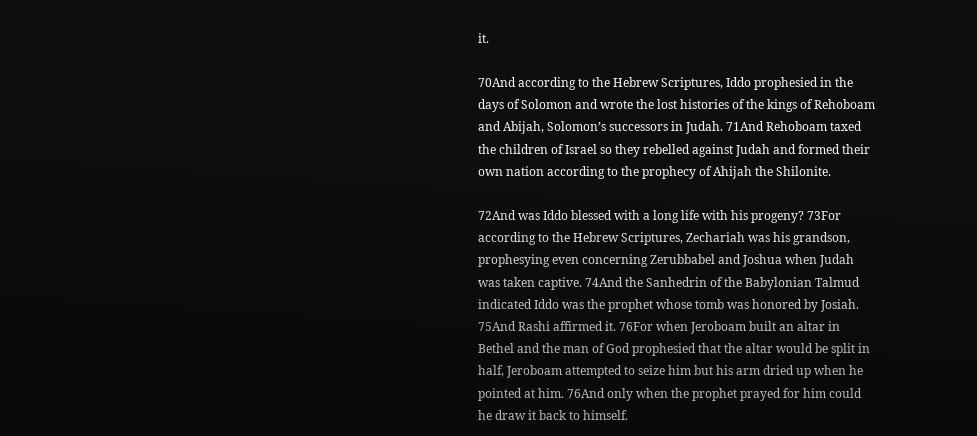it.

70And according to the Hebrew Scriptures, Iddo prophesied in the days of Solomon and wrote the lost histories of the kings of Rehoboam and Abijah, Solomon’s successors in Judah. 71And Rehoboam taxed the children of Israel so they rebelled against Judah and formed their own nation according to the prophecy of Ahijah the Shilonite.

72And was Iddo blessed with a long life with his progeny? 73For according to the Hebrew Scriptures, Zechariah was his grandson, prophesying even concerning Zerubbabel and Joshua when Judah was taken captive. 74And the Sanhedrin of the Babylonian Talmud indicated Iddo was the prophet whose tomb was honored by Josiah. 75And Rashi affirmed it. 76For when Jeroboam built an altar in Bethel and the man of God prophesied that the altar would be split in half, Jeroboam attempted to seize him but his arm dried up when he pointed at him. 76And only when the prophet prayed for him could he draw it back to himself.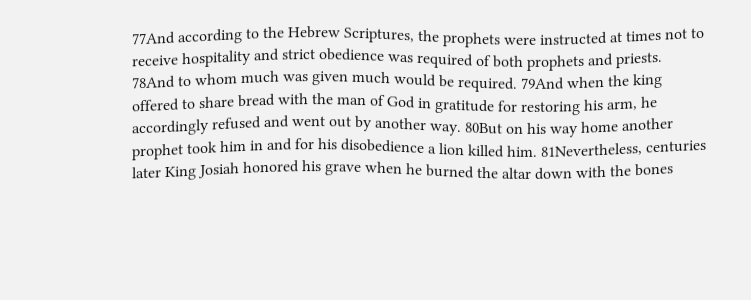77And according to the Hebrew Scriptures, the prophets were instructed at times not to receive hospitality and strict obedience was required of both prophets and priests. 78And to whom much was given much would be required. 79And when the king offered to share bread with the man of God in gratitude for restoring his arm, he accordingly refused and went out by another way. 80But on his way home another prophet took him in and for his disobedience a lion killed him. 81Nevertheless, centuries later King Josiah honored his grave when he burned the altar down with the bones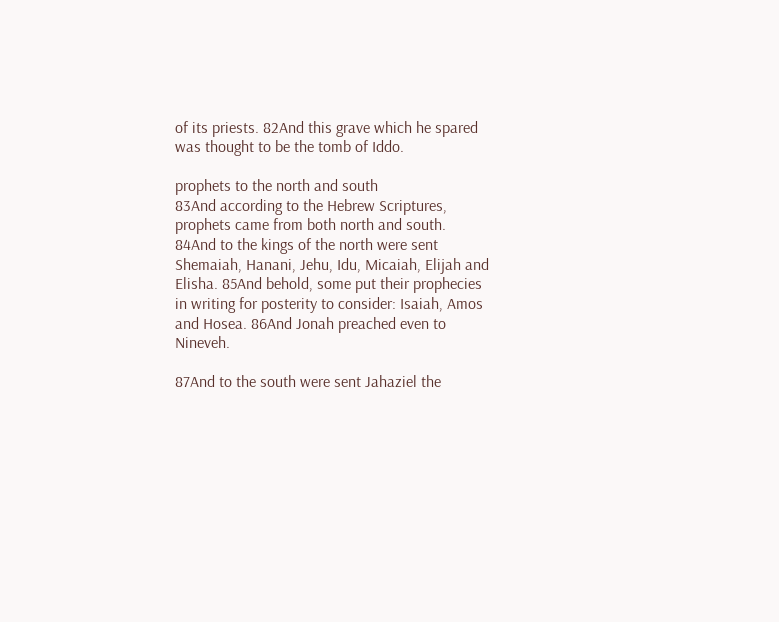of its priests. 82And this grave which he spared was thought to be the tomb of Iddo.

prophets to the north and south
83And according to the Hebrew Scriptures, prophets came from both north and south. 84And to the kings of the north were sent Shemaiah, Hanani, Jehu, Idu, Micaiah, Elijah and Elisha. 85And behold, some put their prophecies in writing for posterity to consider: Isaiah, Amos and Hosea. 86And Jonah preached even to Nineveh.

87And to the south were sent Jahaziel the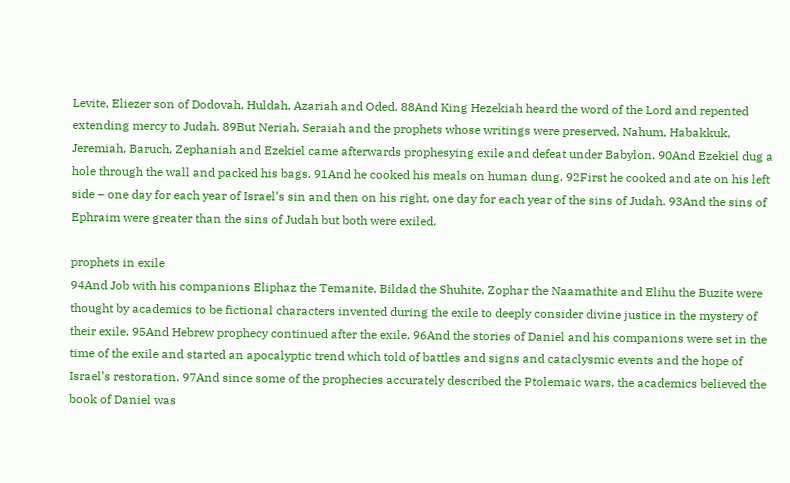Levite, Eliezer son of Dodovah, Huldah, Azariah and Oded. 88And King Hezekiah heard the word of the Lord and repented extending mercy to Judah. 89But Neriah, Seraiah and the prophets whose writings were preserved, Nahum, Habakkuk, Jeremiah, Baruch, Zephaniah and Ezekiel came afterwards prophesying exile and defeat under Babylon. 90And Ezekiel dug a hole through the wall and packed his bags. 91And he cooked his meals on human dung. 92First he cooked and ate on his left side – one day for each year of Israel’s sin and then on his right, one day for each year of the sins of Judah. 93And the sins of Ephraim were greater than the sins of Judah but both were exiled.

prophets in exile
94And Job with his companions Eliphaz the Temanite, Bildad the Shuhite, Zophar the Naamathite and Elihu the Buzite were thought by academics to be fictional characters invented during the exile to deeply consider divine justice in the mystery of their exile. 95And Hebrew prophecy continued after the exile. 96And the stories of Daniel and his companions were set in the time of the exile and started an apocalyptic trend which told of battles and signs and cataclysmic events and the hope of Israel’s restoration. 97And since some of the prophecies accurately described the Ptolemaic wars, the academics believed the book of Daniel was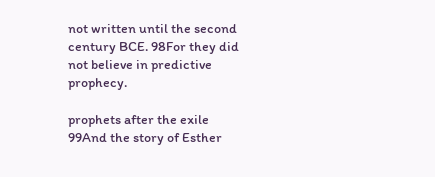not written until the second century BCE. 98For they did not believe in predictive prophecy.

prophets after the exile
99And the story of Esther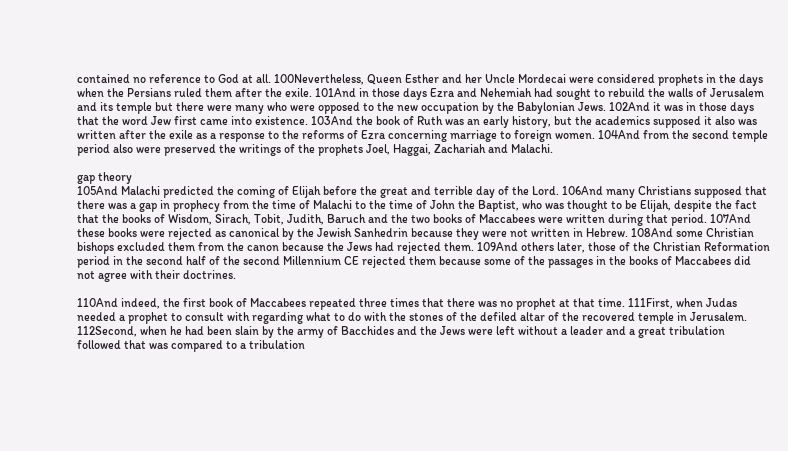contained no reference to God at all. 100Nevertheless, Queen Esther and her Uncle Mordecai were considered prophets in the days when the Persians ruled them after the exile. 101And in those days Ezra and Nehemiah had sought to rebuild the walls of Jerusalem and its temple but there were many who were opposed to the new occupation by the Babylonian Jews. 102And it was in those days that the word Jew first came into existence. 103And the book of Ruth was an early history, but the academics supposed it also was written after the exile as a response to the reforms of Ezra concerning marriage to foreign women. 104And from the second temple period also were preserved the writings of the prophets Joel, Haggai, Zachariah and Malachi.

gap theory
105And Malachi predicted the coming of Elijah before the great and terrible day of the Lord. 106And many Christians supposed that there was a gap in prophecy from the time of Malachi to the time of John the Baptist, who was thought to be Elijah, despite the fact that the books of Wisdom, Sirach, Tobit, Judith, Baruch and the two books of Maccabees were written during that period. 107And these books were rejected as canonical by the Jewish Sanhedrin because they were not written in Hebrew. 108And some Christian bishops excluded them from the canon because the Jews had rejected them. 109And others later, those of the Christian Reformation period in the second half of the second Millennium CE rejected them because some of the passages in the books of Maccabees did not agree with their doctrines.

110And indeed, the first book of Maccabees repeated three times that there was no prophet at that time. 111First, when Judas needed a prophet to consult with regarding what to do with the stones of the defiled altar of the recovered temple in Jerusalem. 112Second, when he had been slain by the army of Bacchides and the Jews were left without a leader and a great tribulation followed that was compared to a tribulation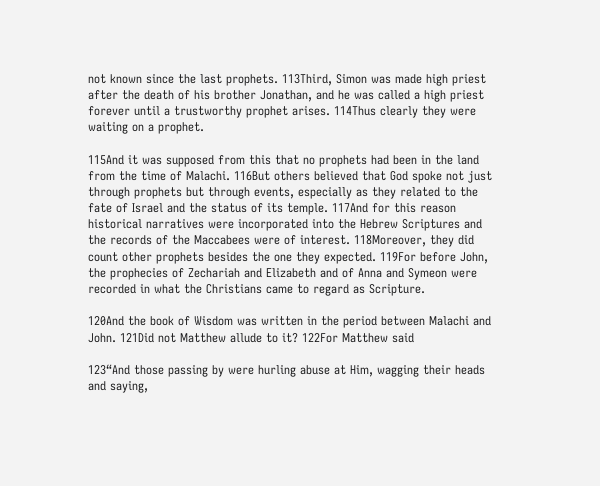not known since the last prophets. 113Third, Simon was made high priest after the death of his brother Jonathan, and he was called a high priest forever until a trustworthy prophet arises. 114Thus clearly they were waiting on a prophet.

115And it was supposed from this that no prophets had been in the land from the time of Malachi. 116But others believed that God spoke not just through prophets but through events, especially as they related to the fate of Israel and the status of its temple. 117And for this reason historical narratives were incorporated into the Hebrew Scriptures and the records of the Maccabees were of interest. 118Moreover, they did count other prophets besides the one they expected. 119For before John, the prophecies of Zechariah and Elizabeth and of Anna and Symeon were recorded in what the Christians came to regard as Scripture.

120And the book of Wisdom was written in the period between Malachi and John. 121Did not Matthew allude to it? 122For Matthew said

123“And those passing by were hurling abuse at Him, wagging their heads and saying,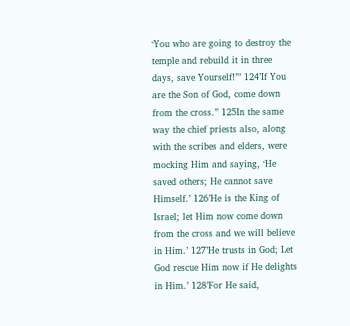‘You who are going to destroy the temple and rebuild it in three days, save Yourself!”’ 124’If You are the Son of God, come down from the cross.” 125In the same way the chief priests also, along with the scribes and elders, were mocking Him and saying, ‘He saved others; He cannot save Himself.’ 126’He is the King of Israel; let Him now come down from the cross and we will believe in Him.’ 127’He trusts in God; Let God rescue Him now if He delights in Him.’ 128’For He said,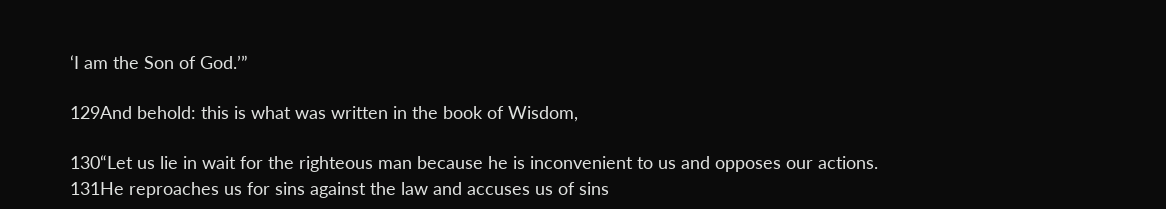‘I am the Son of God.’”

129And behold: this is what was written in the book of Wisdom,

130“Let us lie in wait for the righteous man because he is inconvenient to us and opposes our actions. 131He reproaches us for sins against the law and accuses us of sins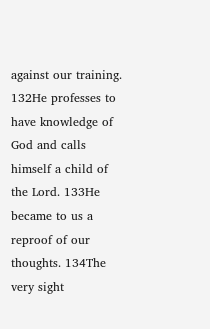against our training. 132He professes to have knowledge of God and calls himself a child of the Lord. 133He became to us a reproof of our thoughts. 134The very sight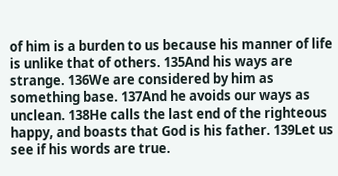of him is a burden to us because his manner of life is unlike that of others. 135And his ways are strange. 136We are considered by him as something base. 137And he avoids our ways as unclean. 138He calls the last end of the righteous happy, and boasts that God is his father. 139Let us see if his words are true.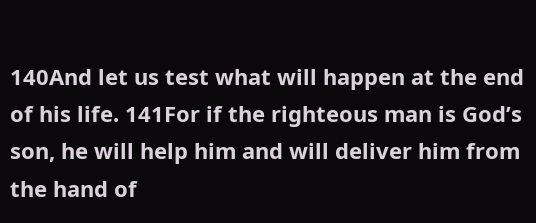140And let us test what will happen at the end of his life. 141For if the righteous man is God’s son, he will help him and will deliver him from the hand of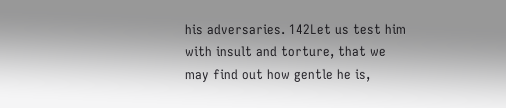his adversaries. 142Let us test him with insult and torture, that we may find out how gentle he is,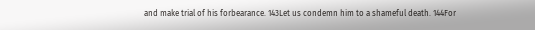and make trial of his forbearance. 143Let us condemn him to a shameful death. 144For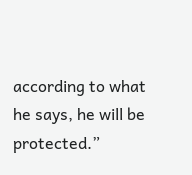according to what he says, he will be protected.”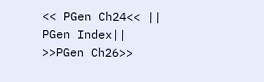<< PGen Ch24<< || PGen Index|| >>PGen Ch26>>